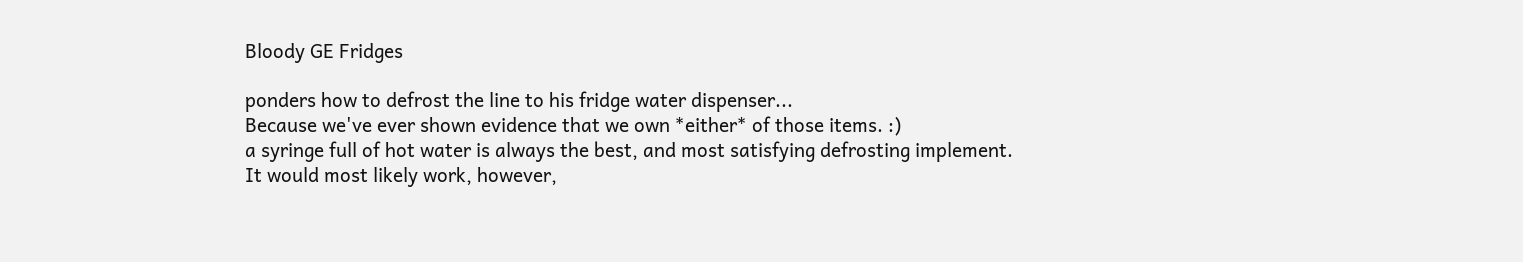Bloody GE Fridges

ponders how to defrost the line to his fridge water dispenser...
Because we've ever shown evidence that we own *either* of those items. :)
a syringe full of hot water is always the best, and most satisfying defrosting implement.
It would most likely work, however,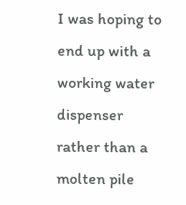I was hoping to end up with a working water dispenser rather than a molten pile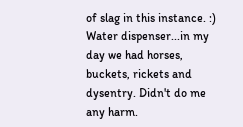of slag in this instance. :)
Water dispenser...in my day we had horses, buckets, rickets and dysentry. Didn't do me any harm.